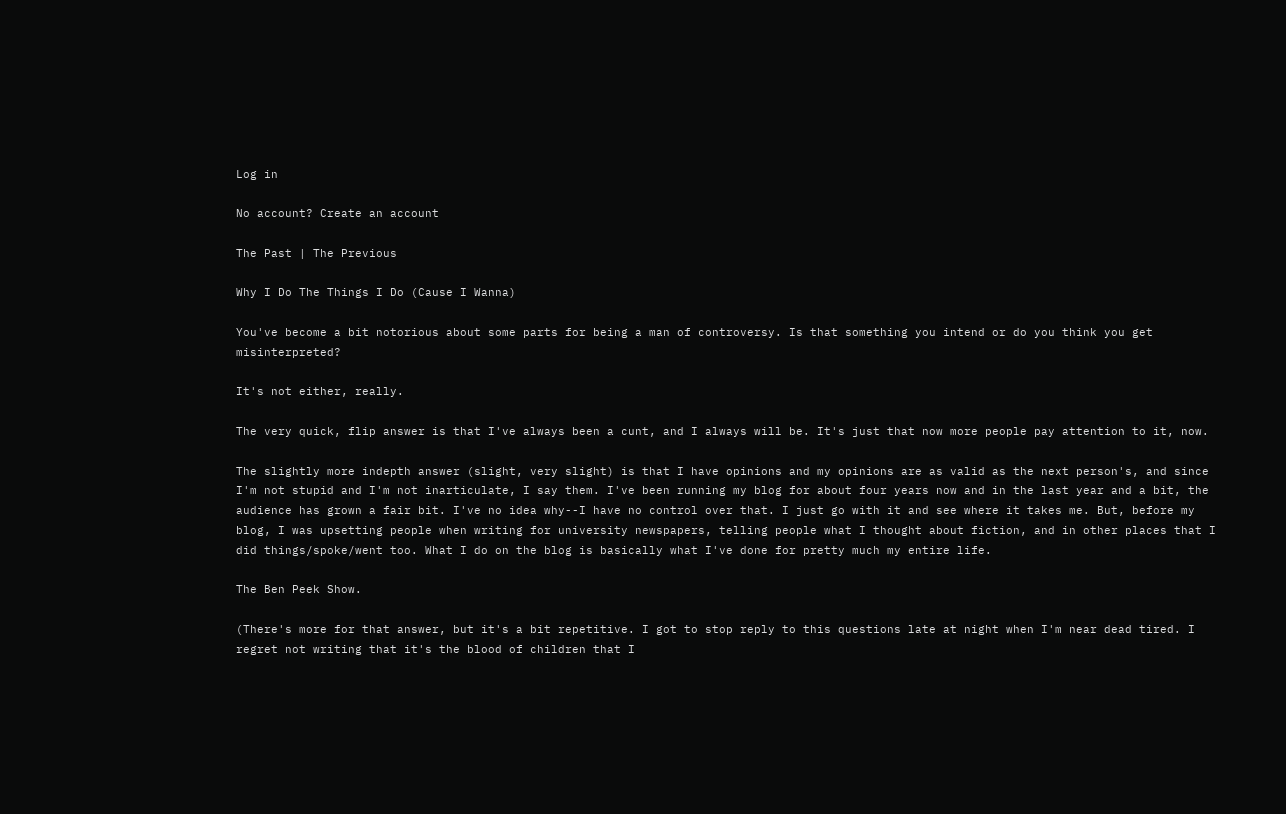Log in

No account? Create an account

The Past | The Previous

Why I Do The Things I Do (Cause I Wanna)

You've become a bit notorious about some parts for being a man of controversy. Is that something you intend or do you think you get misinterpreted?

It's not either, really.

The very quick, flip answer is that I've always been a cunt, and I always will be. It's just that now more people pay attention to it, now.

The slightly more indepth answer (slight, very slight) is that I have opinions and my opinions are as valid as the next person's, and since I'm not stupid and I'm not inarticulate, I say them. I've been running my blog for about four years now and in the last year and a bit, the audience has grown a fair bit. I've no idea why--I have no control over that. I just go with it and see where it takes me. But, before my blog, I was upsetting people when writing for university newspapers, telling people what I thought about fiction, and in other places that I did things/spoke/went too. What I do on the blog is basically what I've done for pretty much my entire life.

The Ben Peek Show.

(There's more for that answer, but it's a bit repetitive. I got to stop reply to this questions late at night when I'm near dead tired. I regret not writing that it's the blood of children that I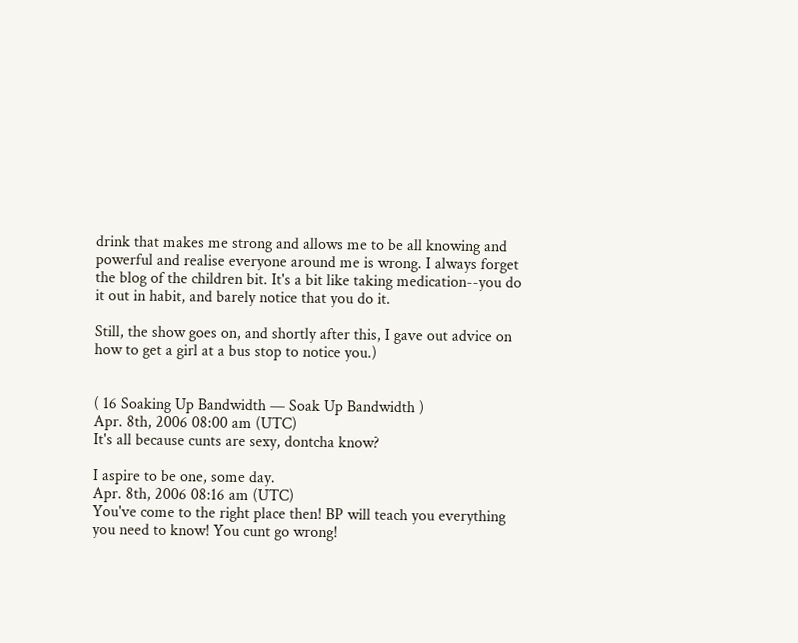drink that makes me strong and allows me to be all knowing and powerful and realise everyone around me is wrong. I always forget the blog of the children bit. It's a bit like taking medication--you do it out in habit, and barely notice that you do it.

Still, the show goes on, and shortly after this, I gave out advice on how to get a girl at a bus stop to notice you.)


( 16 Soaking Up Bandwidth — Soak Up Bandwidth )
Apr. 8th, 2006 08:00 am (UTC)
It's all because cunts are sexy, dontcha know?

I aspire to be one, some day.
Apr. 8th, 2006 08:16 am (UTC)
You've come to the right place then! BP will teach you everything you need to know! You cunt go wrong!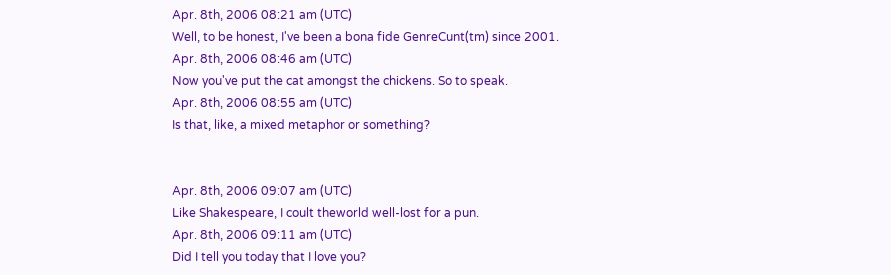Apr. 8th, 2006 08:21 am (UTC)
Well, to be honest, I've been a bona fide GenreCunt(tm) since 2001.
Apr. 8th, 2006 08:46 am (UTC)
Now you've put the cat amongst the chickens. So to speak.
Apr. 8th, 2006 08:55 am (UTC)
Is that, like, a mixed metaphor or something?


Apr. 8th, 2006 09:07 am (UTC)
Like Shakespeare, I coult theworld well-lost for a pun.
Apr. 8th, 2006 09:11 am (UTC)
Did I tell you today that I love you?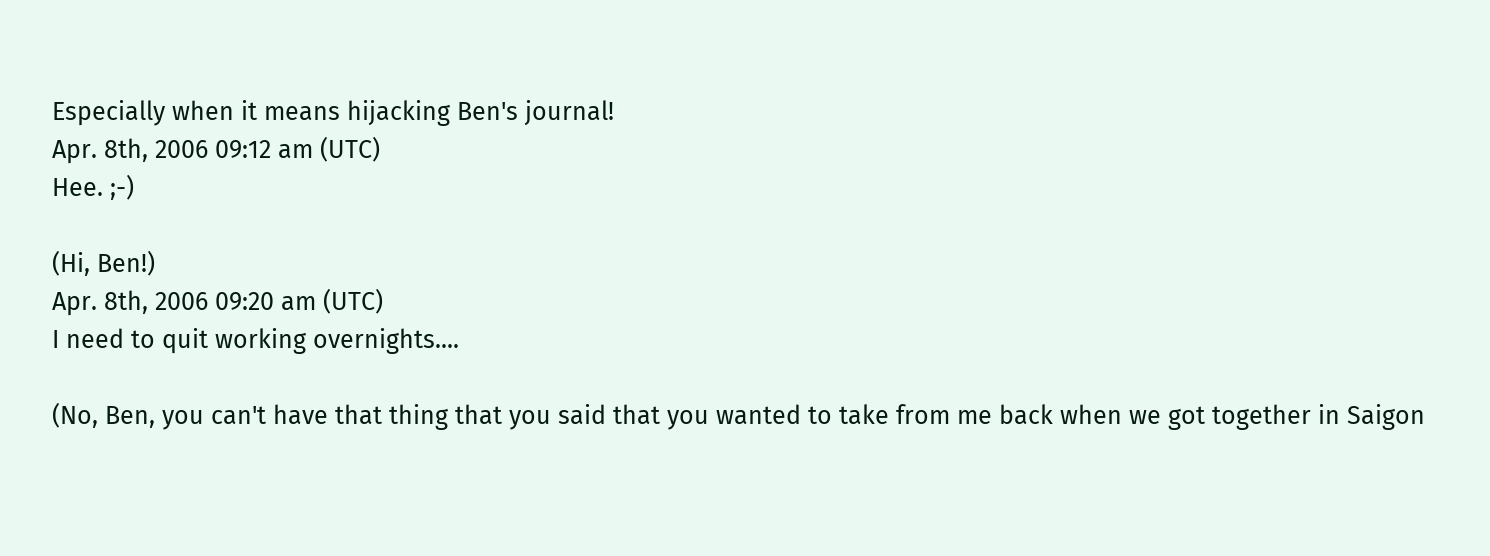Especially when it means hijacking Ben's journal!
Apr. 8th, 2006 09:12 am (UTC)
Hee. ;-)

(Hi, Ben!)
Apr. 8th, 2006 09:20 am (UTC)
I need to quit working overnights....

(No, Ben, you can't have that thing that you said that you wanted to take from me back when we got together in Saigon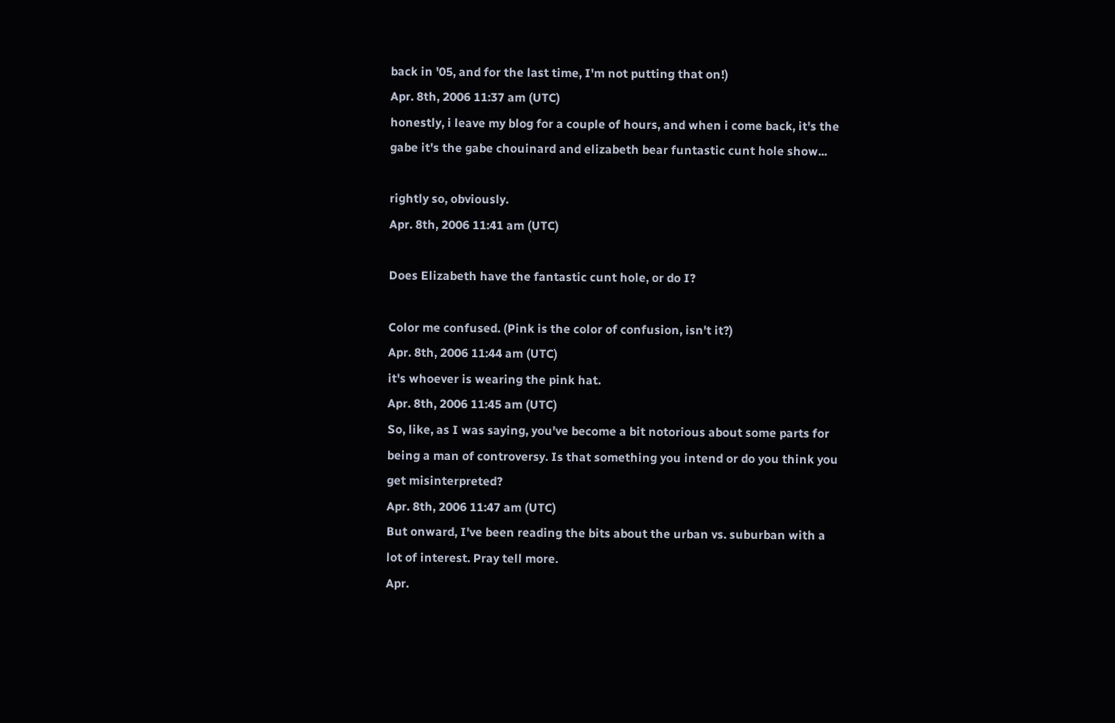back in '05, and for the last time, I'm not putting that on!)
Apr. 8th, 2006 11:37 am (UTC)
honestly, i leave my blog for a couple of hours, and when i come back, it's the gabe it's the gabe chouinard and elizabeth bear funtastic cunt hole show...

rightly so, obviously.
Apr. 8th, 2006 11:41 am (UTC)

Does Elizabeth have the fantastic cunt hole, or do I?

Color me confused. (Pink is the color of confusion, isn't it?)
Apr. 8th, 2006 11:44 am (UTC)
it's whoever is wearing the pink hat.
Apr. 8th, 2006 11:45 am (UTC)
So, like, as I was saying, you've become a bit notorious about some parts for being a man of controversy. Is that something you intend or do you think you get misinterpreted?
Apr. 8th, 2006 11:47 am (UTC)
But onward, I've been reading the bits about the urban vs. suburban with a lot of interest. Pray tell more.
Apr.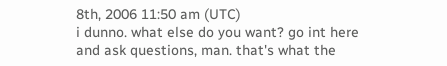8th, 2006 11:50 am (UTC)
i dunno. what else do you want? go int here and ask questions, man. that's what the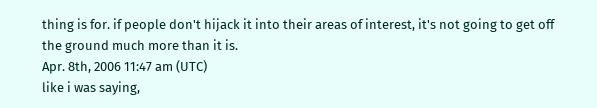thing is for. if people don't hijack it into their areas of interest, it's not going to get off the ground much more than it is.
Apr. 8th, 2006 11:47 am (UTC)
like i was saying,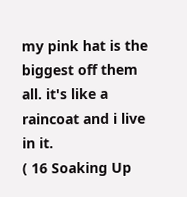my pink hat is the biggest off them all. it's like a raincoat and i live in it.
( 16 Soaking Up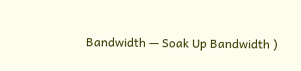Bandwidth — Soak Up Bandwidth )